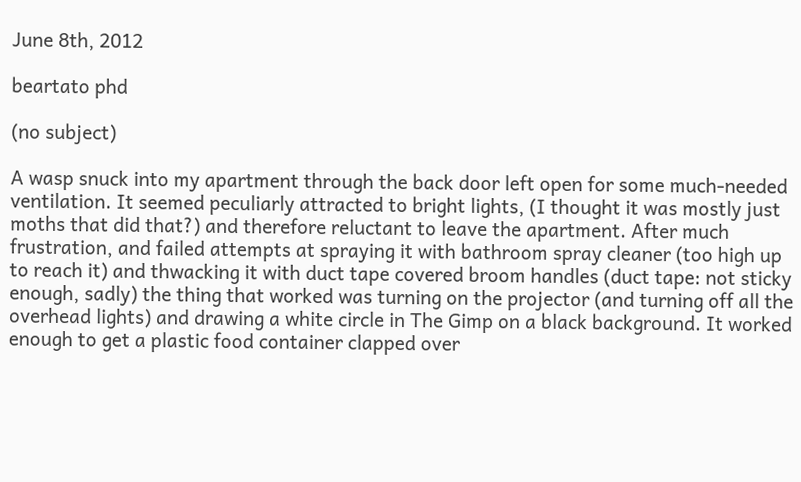June 8th, 2012

beartato phd

(no subject)

A wasp snuck into my apartment through the back door left open for some much-needed ventilation. It seemed peculiarly attracted to bright lights, (I thought it was mostly just moths that did that?) and therefore reluctant to leave the apartment. After much frustration, and failed attempts at spraying it with bathroom spray cleaner (too high up to reach it) and thwacking it with duct tape covered broom handles (duct tape: not sticky enough, sadly) the thing that worked was turning on the projector (and turning off all the overhead lights) and drawing a white circle in The Gimp on a black background. It worked enough to get a plastic food container clapped over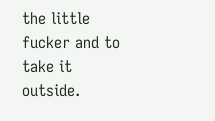the little fucker and to take it outside.